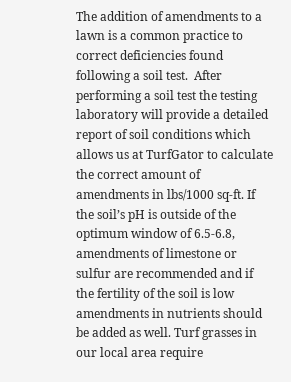The addition of amendments to a lawn is a common practice to correct deficiencies found following a soil test.  After performing a soil test the testing laboratory will provide a detailed report of soil conditions which allows us at TurfGator to calculate the correct amount of amendments in lbs/1000 sq-ft. If the soil’s pH is outside of the optimum window of 6.5-6.8, amendments of limestone or sulfur are recommended and if the fertility of the soil is low amendments in nutrients should be added as well. Turf grasses in our local area require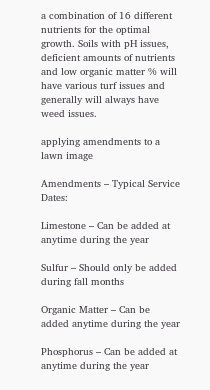a combination of 16 different nutrients for the optimal growth. Soils with pH issues, deficient amounts of nutrients and low organic matter % will have various turf issues and generally will always have weed issues.

applying amendments to a lawn image

Amendments – Typical Service Dates:

Limestone – Can be added at anytime during the year

Sulfur – Should only be added during fall months

Organic Matter – Can be added anytime during the year

Phosphorus – Can be added at anytime during the year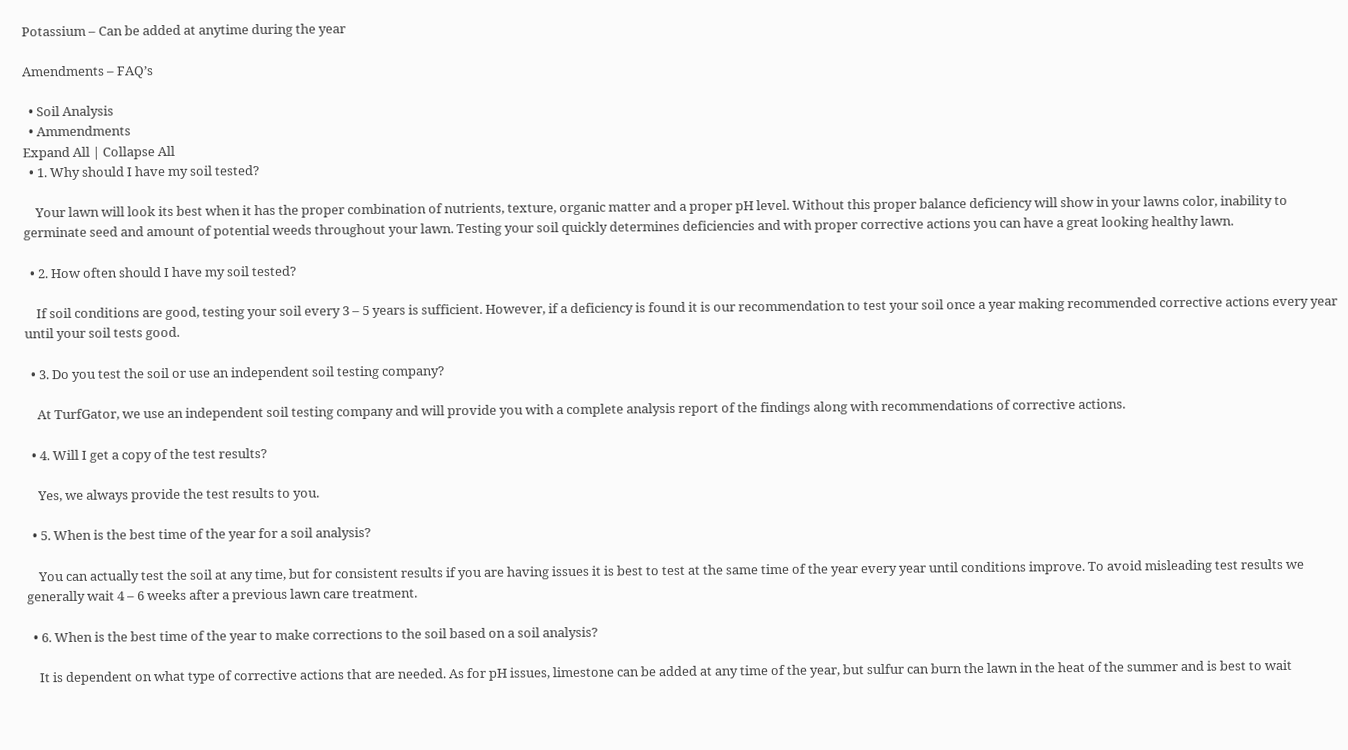Potassium – Can be added at anytime during the year

Amendments – FAQ’s

  • Soil Analysis
  • Ammendments
Expand All | Collapse All
  • 1. Why should I have my soil tested?

    Your lawn will look its best when it has the proper combination of nutrients, texture, organic matter and a proper pH level. Without this proper balance deficiency will show in your lawns color, inability to germinate seed and amount of potential weeds throughout your lawn. Testing your soil quickly determines deficiencies and with proper corrective actions you can have a great looking healthy lawn.

  • 2. How often should I have my soil tested?

    If soil conditions are good, testing your soil every 3 – 5 years is sufficient. However, if a deficiency is found it is our recommendation to test your soil once a year making recommended corrective actions every year until your soil tests good.

  • 3. Do you test the soil or use an independent soil testing company?

    At TurfGator, we use an independent soil testing company and will provide you with a complete analysis report of the findings along with recommendations of corrective actions.

  • 4. Will I get a copy of the test results?

    Yes, we always provide the test results to you.

  • 5. When is the best time of the year for a soil analysis?

    You can actually test the soil at any time, but for consistent results if you are having issues it is best to test at the same time of the year every year until conditions improve. To avoid misleading test results we generally wait 4 – 6 weeks after a previous lawn care treatment.

  • 6. When is the best time of the year to make corrections to the soil based on a soil analysis?

    It is dependent on what type of corrective actions that are needed. As for pH issues, limestone can be added at any time of the year, but sulfur can burn the lawn in the heat of the summer and is best to wait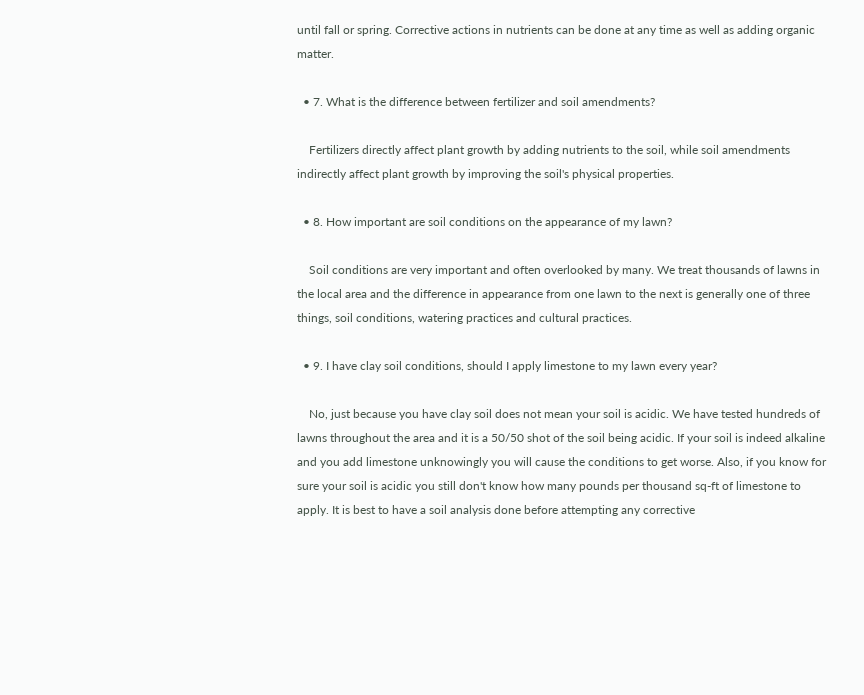until fall or spring. Corrective actions in nutrients can be done at any time as well as adding organic matter.

  • 7. What is the difference between fertilizer and soil amendments?

    Fertilizers directly affect plant growth by adding nutrients to the soil, while soil amendments indirectly affect plant growth by improving the soil's physical properties.

  • 8. How important are soil conditions on the appearance of my lawn?

    Soil conditions are very important and often overlooked by many. We treat thousands of lawns in the local area and the difference in appearance from one lawn to the next is generally one of three things, soil conditions, watering practices and cultural practices.

  • 9. I have clay soil conditions, should I apply limestone to my lawn every year?

    No, just because you have clay soil does not mean your soil is acidic. We have tested hundreds of lawns throughout the area and it is a 50/50 shot of the soil being acidic. If your soil is indeed alkaline and you add limestone unknowingly you will cause the conditions to get worse. Also, if you know for sure your soil is acidic you still don't know how many pounds per thousand sq-ft of limestone to apply. It is best to have a soil analysis done before attempting any corrective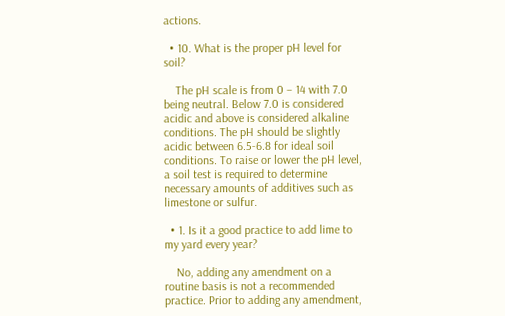actions.

  • 10. What is the proper pH level for soil?

    The pH scale is from 0 – 14 with 7.0 being neutral. Below 7.0 is considered acidic and above is considered alkaline conditions. The pH should be slightly acidic between 6.5-6.8 for ideal soil conditions. To raise or lower the pH level, a soil test is required to determine necessary amounts of additives such as limestone or sulfur.

  • 1. Is it a good practice to add lime to my yard every year?

    No, adding any amendment on a routine basis is not a recommended practice. Prior to adding any amendment,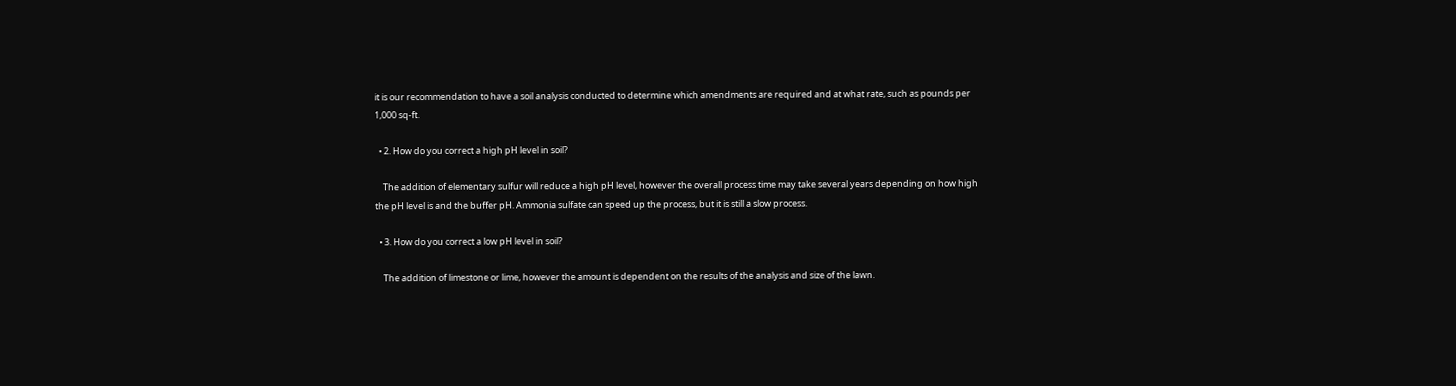it is our recommendation to have a soil analysis conducted to determine which amendments are required and at what rate, such as pounds per 1,000 sq-ft.

  • 2. How do you correct a high pH level in soil?

    The addition of elementary sulfur will reduce a high pH level, however the overall process time may take several years depending on how high the pH level is and the buffer pH. Ammonia sulfate can speed up the process, but it is still a slow process.

  • 3. How do you correct a low pH level in soil?

    The addition of limestone or lime, however the amount is dependent on the results of the analysis and size of the lawn.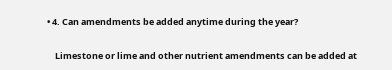• 4. Can amendments be added anytime during the year?

    Limestone or lime and other nutrient amendments can be added at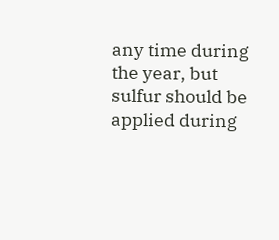any time during the year, but sulfur should be applied during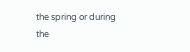the spring or during the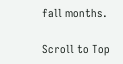fall months.

Scroll to Top